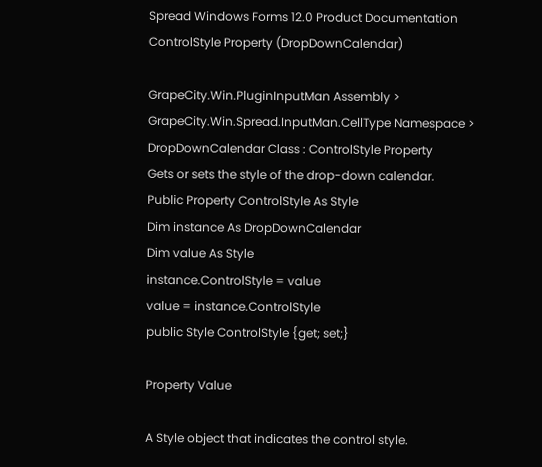Spread Windows Forms 12.0 Product Documentation
ControlStyle Property (DropDownCalendar)

GrapeCity.Win.PluginInputMan Assembly > GrapeCity.Win.Spread.InputMan.CellType Namespace > DropDownCalendar Class : ControlStyle Property
Gets or sets the style of the drop-down calendar.
Public Property ControlStyle As Style
Dim instance As DropDownCalendar
Dim value As Style
instance.ControlStyle = value
value = instance.ControlStyle
public Style ControlStyle {get; set;}

Property Value

A Style object that indicates the control style.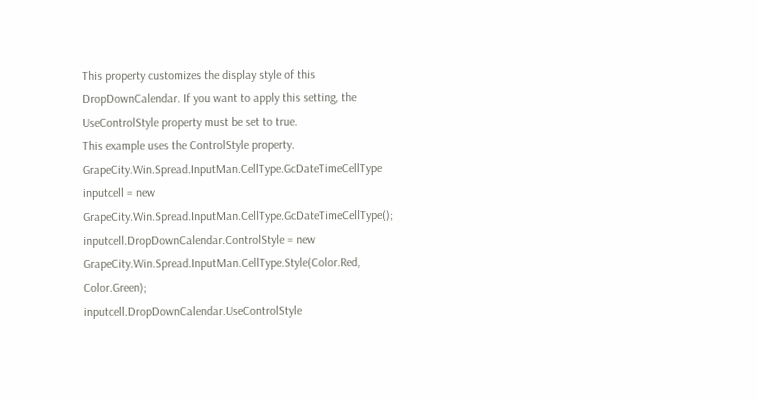This property customizes the display style of this DropDownCalendar. If you want to apply this setting, the UseControlStyle property must be set to true.
This example uses the ControlStyle property.
GrapeCity.Win.Spread.InputMan.CellType.GcDateTimeCellType inputcell = new GrapeCity.Win.Spread.InputMan.CellType.GcDateTimeCellType();
inputcell.DropDownCalendar.ControlStyle = new GrapeCity.Win.Spread.InputMan.CellType.Style(Color.Red, Color.Green);
inputcell.DropDownCalendar.UseControlStyle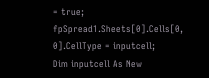= true;
fpSpread1.Sheets[0].Cells[0, 0].CellType = inputcell;
Dim inputcell As New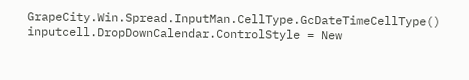GrapeCity.Win.Spread.InputMan.CellType.GcDateTimeCellType()
inputcell.DropDownCalendar.ControlStyle = New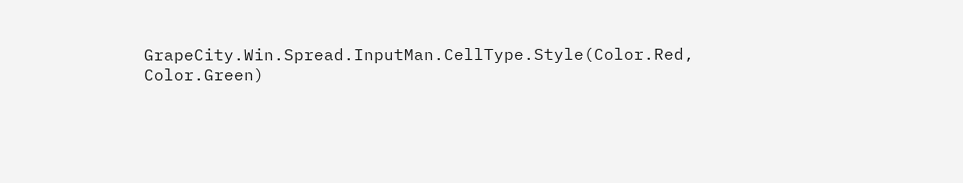GrapeCity.Win.Spread.InputMan.CellType.Style(Color.Red, Color.Green)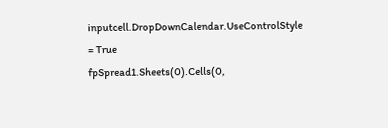inputcell.DropDownCalendar.UseControlStyle = True
fpSpread1.Sheets(0).Cells(0,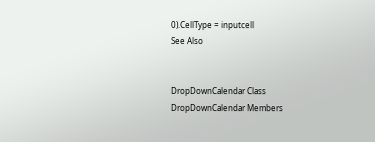0).CellType = inputcell
See Also


DropDownCalendar Class
DropDownCalendar Members